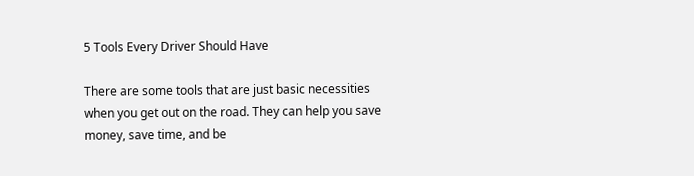5 Tools Every Driver Should Have

There are some tools that are just basic necessities when you get out on the road. They can help you save money, save time, and be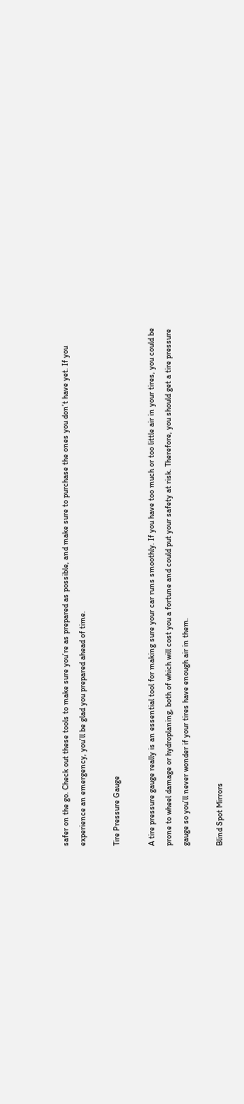safer on the go. Check out these tools to make sure you’re as prepared as possible, and make sure to purchase the ones you don’t have yet. If you experience an emergency, you’ll be glad you prepared ahead of time.

Tire Pressure Gauge

A tire pressure gauge really is an essential tool for making sure your car runs smoothly. If you have too much or too little air in your tires, you could be prone to wheel damage or hydroplaning, both of which will cost you a fortune and could put your safety at risk. Therefore, you should get a tire pressure gauge so you’ll never wonder if your tires have enough air in them.

Blind Spot Mirrors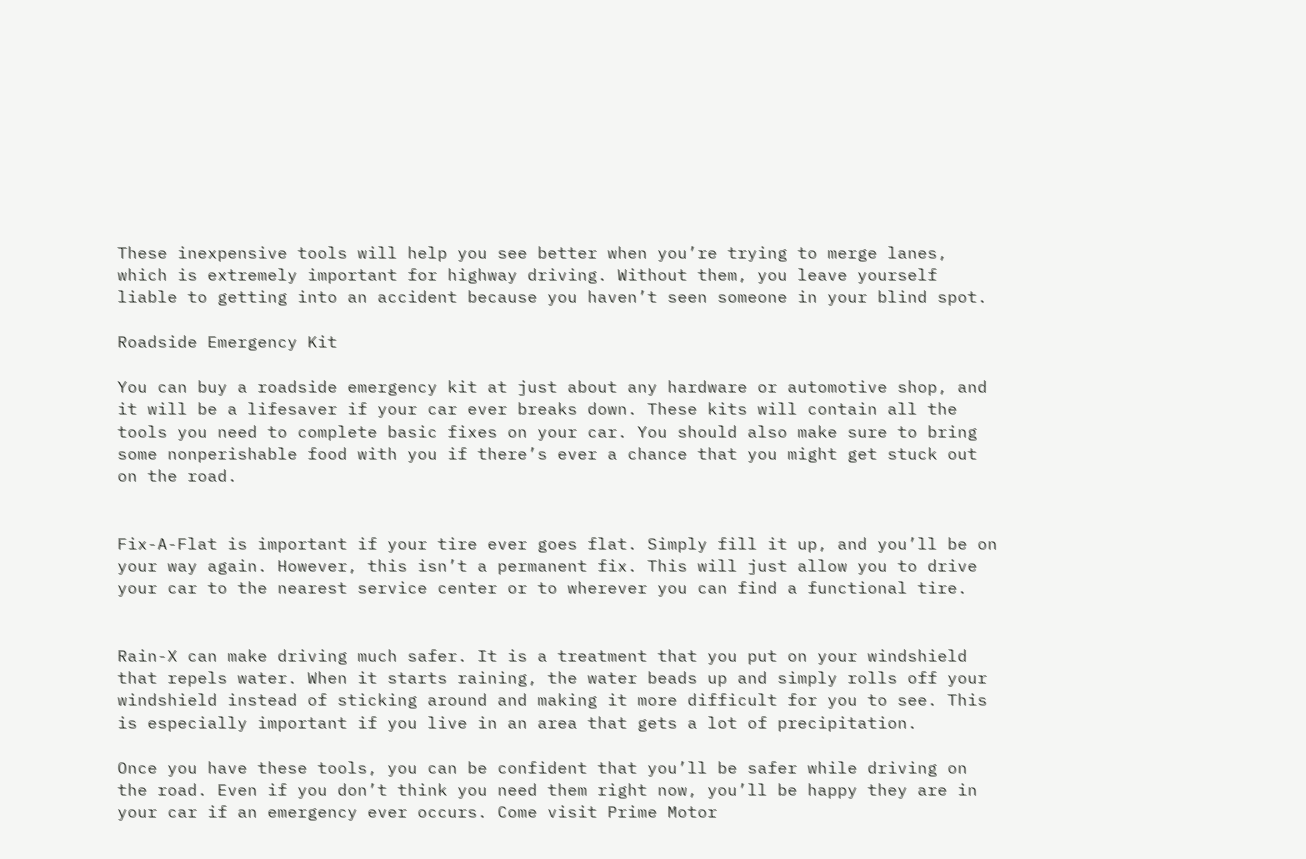These inexpensive tools will help you see better when you’re trying to merge lanes, which is extremely important for highway driving. Without them, you leave yourself liable to getting into an accident because you haven’t seen someone in your blind spot.

Roadside Emergency Kit

You can buy a roadside emergency kit at just about any hardware or automotive shop, and it will be a lifesaver if your car ever breaks down. These kits will contain all the tools you need to complete basic fixes on your car. You should also make sure to bring some nonperishable food with you if there’s ever a chance that you might get stuck out on the road.


Fix-A-Flat is important if your tire ever goes flat. Simply fill it up, and you’ll be on your way again. However, this isn’t a permanent fix. This will just allow you to drive your car to the nearest service center or to wherever you can find a functional tire.


Rain-X can make driving much safer. It is a treatment that you put on your windshield that repels water. When it starts raining, the water beads up and simply rolls off your windshield instead of sticking around and making it more difficult for you to see. This is especially important if you live in an area that gets a lot of precipitation.

Once you have these tools, you can be confident that you’ll be safer while driving on the road. Even if you don’t think you need them right now, you’ll be happy they are in your car if an emergency ever occurs. Come visit Prime Motor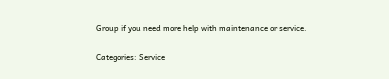Group if you need more help with maintenance or service.

Categories: Service